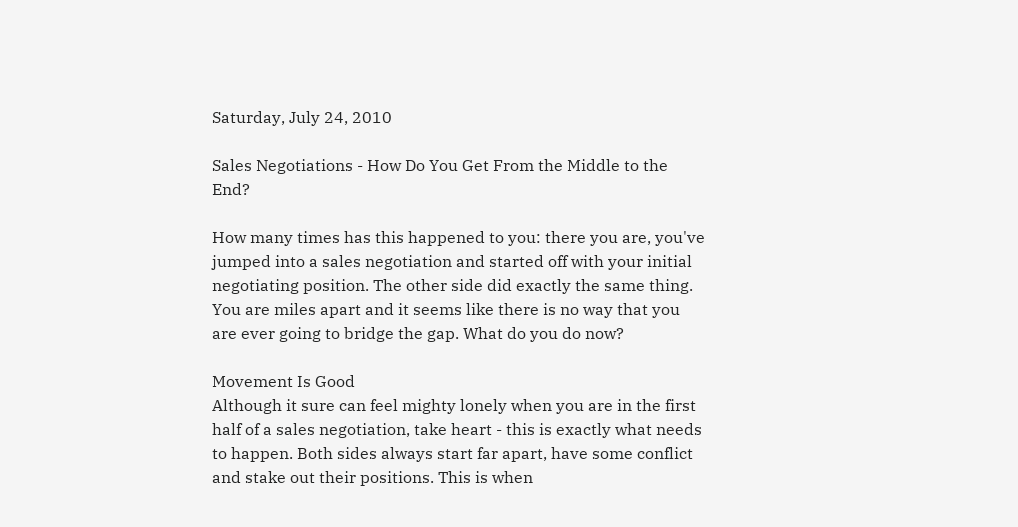Saturday, July 24, 2010

Sales Negotiations - How Do You Get From the Middle to the End?

How many times has this happened to you: there you are, you've jumped into a sales negotiation and started off with your initial negotiating position. The other side did exactly the same thing. You are miles apart and it seems like there is no way that you are ever going to bridge the gap. What do you do now?

Movement Is Good
Although it sure can feel mighty lonely when you are in the first half of a sales negotiation, take heart - this is exactly what needs to happen. Both sides always start far apart, have some conflict and stake out their positions. This is when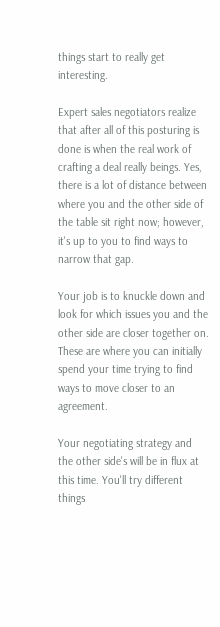things start to really get interesting.

Expert sales negotiators realize that after all of this posturing is done is when the real work of crafting a deal really beings. Yes, there is a lot of distance between where you and the other side of the table sit right now; however, it's up to you to find ways to narrow that gap.

Your job is to knuckle down and look for which issues you and the other side are closer together on. These are where you can initially spend your time trying to find ways to move closer to an agreement.

Your negotiating strategy and the other side's will be in flux at this time. You'll try different things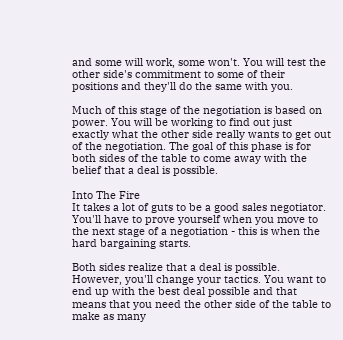and some will work, some won't. You will test the other side's commitment to some of their positions and they'll do the same with you.

Much of this stage of the negotiation is based on power. You will be working to find out just exactly what the other side really wants to get out of the negotiation. The goal of this phase is for both sides of the table to come away with the belief that a deal is possible.

Into The Fire
It takes a lot of guts to be a good sales negotiator. You'll have to prove yourself when you move to the next stage of a negotiation - this is when the hard bargaining starts.

Both sides realize that a deal is possible. However, you'll change your tactics. You want to end up with the best deal possible and that means that you need the other side of the table to make as many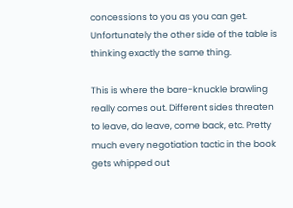concessions to you as you can get. Unfortunately the other side of the table is thinking exactly the same thing.

This is where the bare-knuckle brawling really comes out. Different sides threaten to leave, do leave, come back, etc. Pretty much every negotiation tactic in the book gets whipped out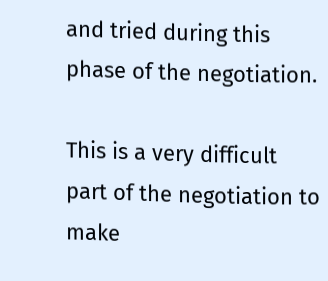and tried during this phase of the negotiation.

This is a very difficult part of the negotiation to make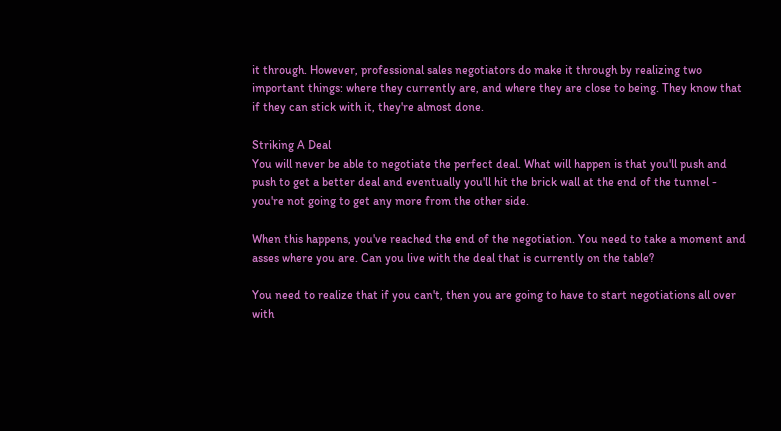it through. However, professional sales negotiators do make it through by realizing two important things: where they currently are, and where they are close to being. They know that if they can stick with it, they're almost done.

Striking A Deal
You will never be able to negotiate the perfect deal. What will happen is that you'll push and push to get a better deal and eventually you'll hit the brick wall at the end of the tunnel - you're not going to get any more from the other side.

When this happens, you've reached the end of the negotiation. You need to take a moment and asses where you are. Can you live with the deal that is currently on the table?

You need to realize that if you can't, then you are going to have to start negotiations all over with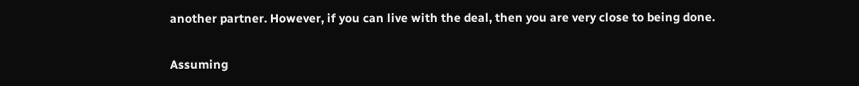another partner. However, if you can live with the deal, then you are very close to being done.

Assuming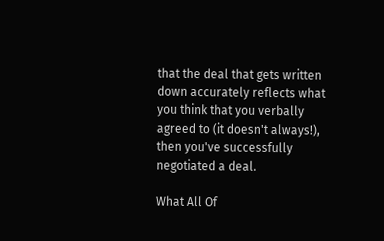that the deal that gets written down accurately reflects what you think that you verbally agreed to (it doesn't always!), then you've successfully negotiated a deal.

What All Of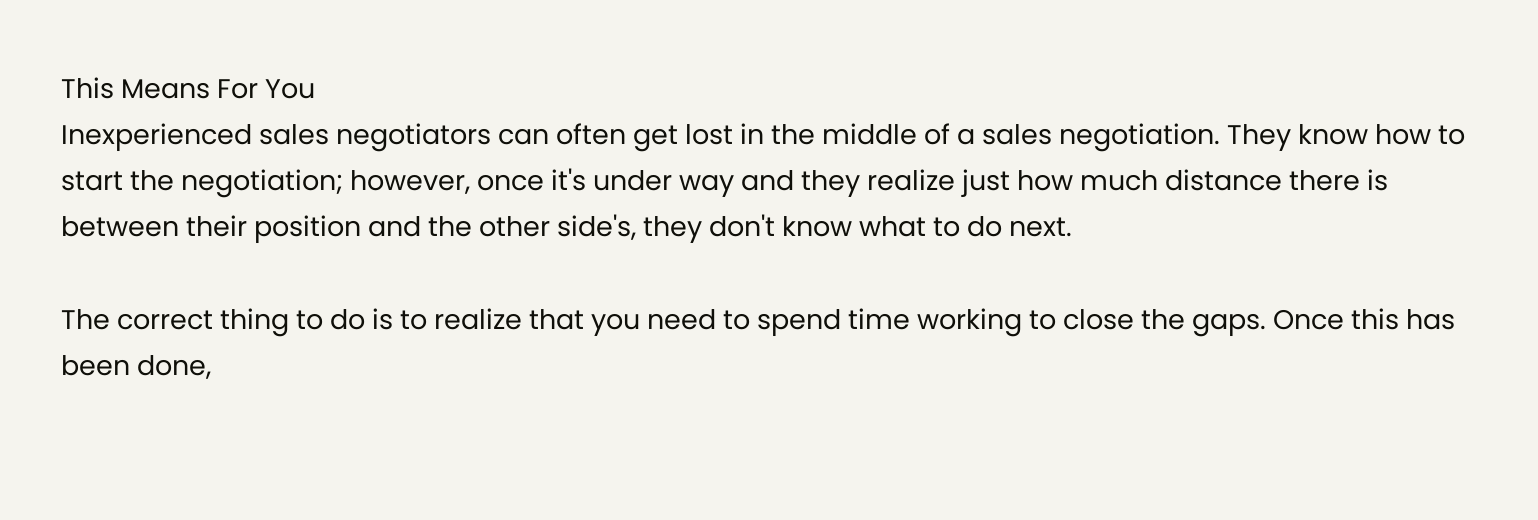This Means For You
Inexperienced sales negotiators can often get lost in the middle of a sales negotiation. They know how to start the negotiation; however, once it's under way and they realize just how much distance there is between their position and the other side's, they don't know what to do next.

The correct thing to do is to realize that you need to spend time working to close the gaps. Once this has been done,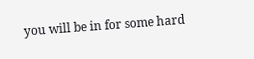you will be in for some hard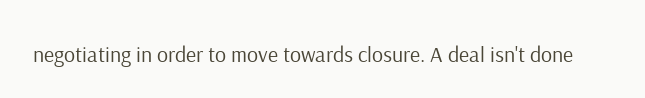negotiating in order to move towards closure. A deal isn't done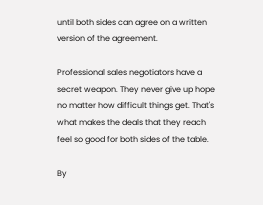until both sides can agree on a written version of the agreement.

Professional sales negotiators have a secret weapon. They never give up hope no matter how difficult things get. That's what makes the deals that they reach feel so good for both sides of the table.

By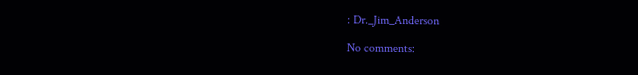: Dr._Jim_Anderson

No comments: